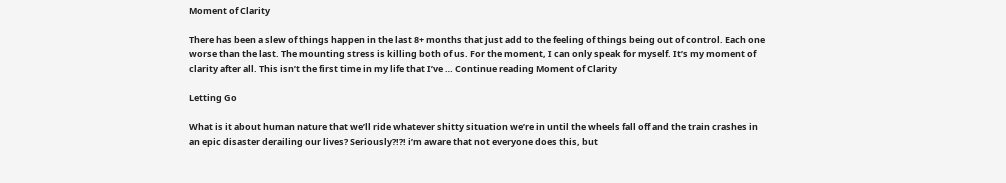Moment of Clarity

There has been a slew of things happen in the last 8+ months that just add to the feeling of things being out of control. Each one worse than the last. The mounting stress is killing both of us. For the moment, I can only speak for myself. It’s my moment of clarity after all. This isn’t the first time in my life that I’ve … Continue reading Moment of Clarity

Letting Go

What is it about human nature that we’ll ride whatever shitty situation we’re in until the wheels fall off and the train crashes in an epic disaster derailing our lives? Seriously?!?! i’m aware that not everyone does this, but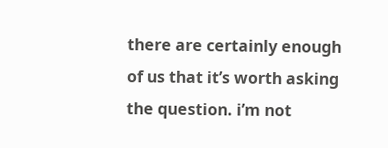there are certainly enough of us that it’s worth asking the question. i’m not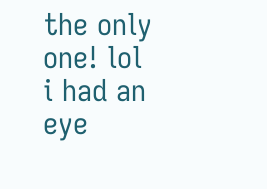the only one! lol i had an eye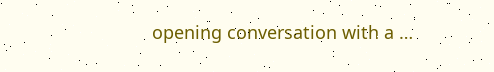opening conversation with a …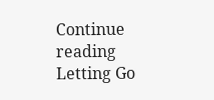Continue reading Letting Go